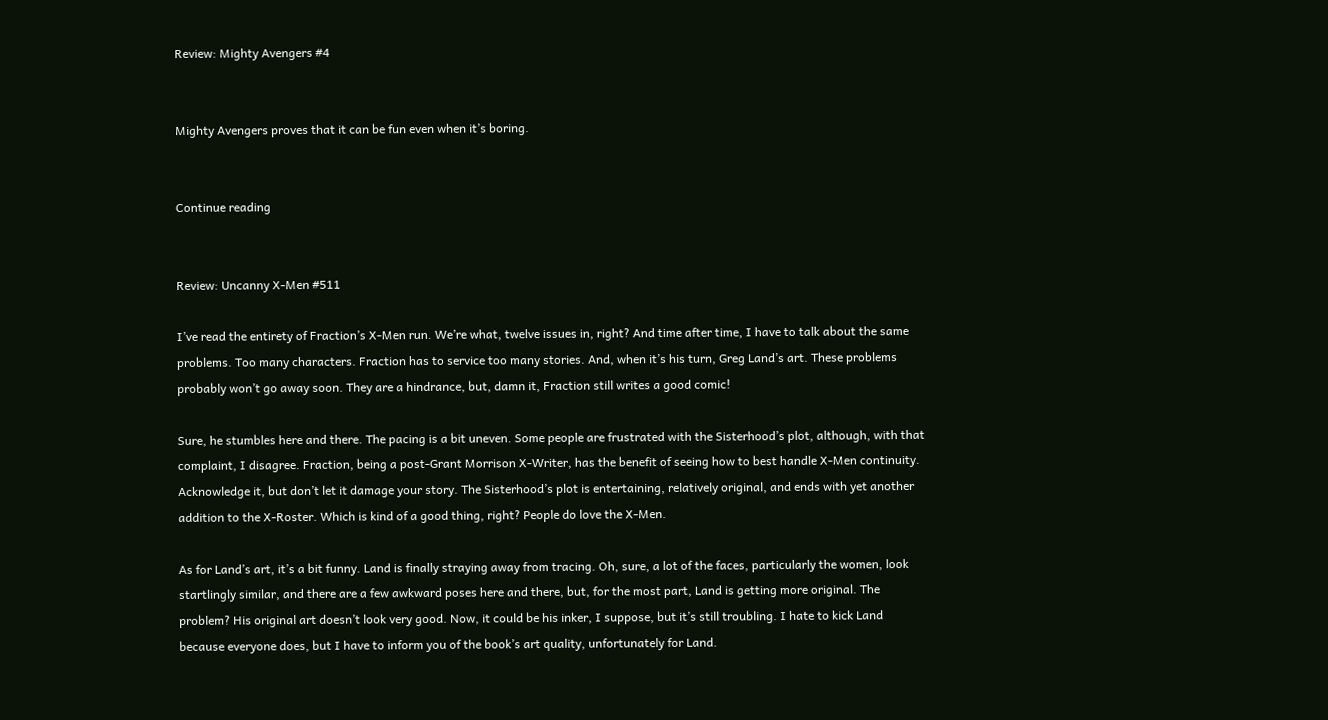Review: Mighty Avengers #4


Mighty Avengers proves that it can be fun even when it’s boring.


Continue reading


Review: Uncanny X-Men #511

I’ve read the entirety of Fraction’s X-Men run. We’re what, twelve issues in, right? And time after time, I have to talk about the same problems. Too many characters. Fraction has to service too many stories. And, when it’s his turn, Greg Land’s art. These problems probably won’t go away soon. They are a hindrance, but, damn it, Fraction still writes a good comic!

Sure, he stumbles here and there. The pacing is a bit uneven. Some people are frustrated with the Sisterhood’s plot, although, with that complaint, I disagree. Fraction, being a post-Grant Morrison X-Writer, has the benefit of seeing how to best handle X-Men continuity. Acknowledge it, but don’t let it damage your story. The Sisterhood’s plot is entertaining, relatively original, and ends with yet another addition to the X-Roster. Which is kind of a good thing, right? People do love the X-Men.

As for Land’s art, it’s a bit funny. Land is finally straying away from tracing. Oh, sure, a lot of the faces, particularly the women, look startlingly similar, and there are a few awkward poses here and there, but, for the most part, Land is getting more original. The problem? His original art doesn’t look very good. Now, it could be his inker, I suppose, but it’s still troubling. I hate to kick Land because everyone does, but I have to inform you of the book’s art quality, unfortunately for Land.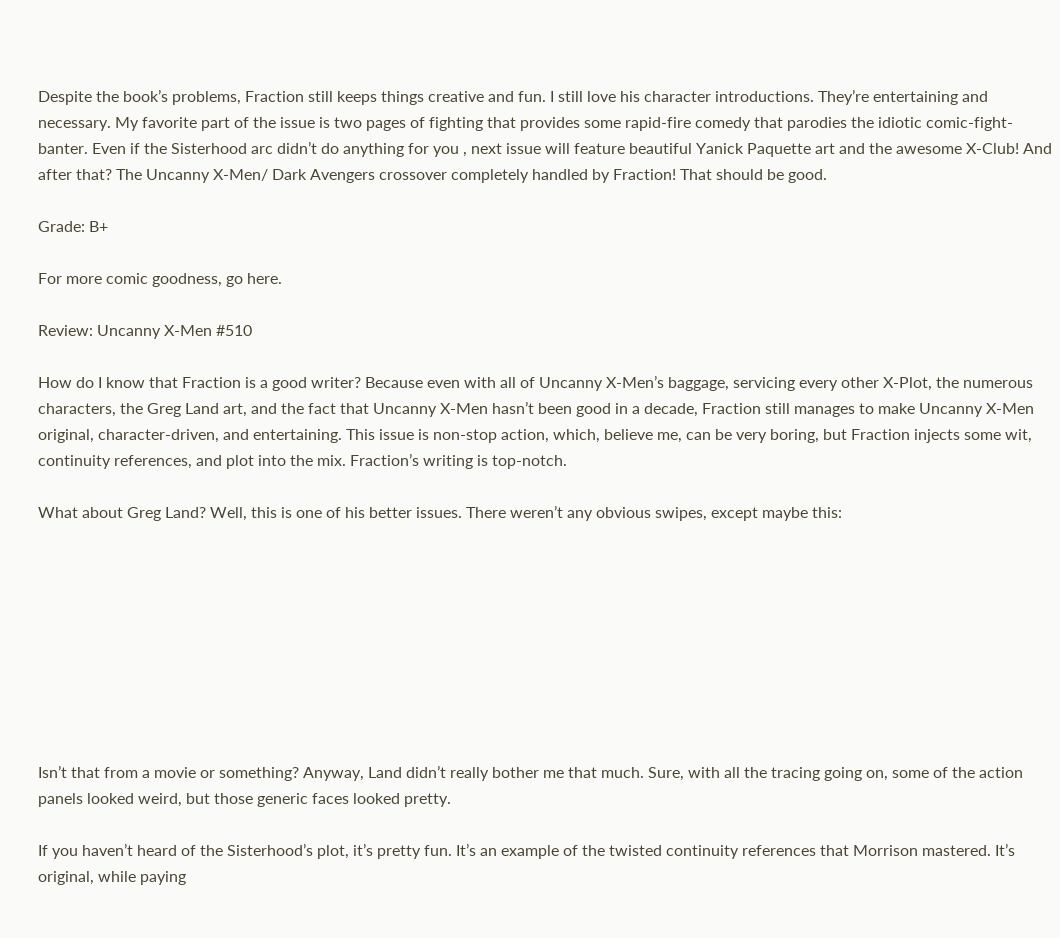Despite the book’s problems, Fraction still keeps things creative and fun. I still love his character introductions. They’re entertaining and necessary. My favorite part of the issue is two pages of fighting that provides some rapid-fire comedy that parodies the idiotic comic-fight-banter. Even if the Sisterhood arc didn’t do anything for you , next issue will feature beautiful Yanick Paquette art and the awesome X-Club! And after that? The Uncanny X-Men/ Dark Avengers crossover completely handled by Fraction! That should be good.

Grade: B+

For more comic goodness, go here.

Review: Uncanny X-Men #510

How do I know that Fraction is a good writer? Because even with all of Uncanny X-Men’s baggage, servicing every other X-Plot, the numerous characters, the Greg Land art, and the fact that Uncanny X-Men hasn’t been good in a decade, Fraction still manages to make Uncanny X-Men original, character-driven, and entertaining. This issue is non-stop action, which, believe me, can be very boring, but Fraction injects some wit, continuity references, and plot into the mix. Fraction’s writing is top-notch.

What about Greg Land? Well, this is one of his better issues. There weren’t any obvious swipes, except maybe this:









Isn’t that from a movie or something? Anyway, Land didn’t really bother me that much. Sure, with all the tracing going on, some of the action panels looked weird, but those generic faces looked pretty.

If you haven’t heard of the Sisterhood’s plot, it’s pretty fun. It’s an example of the twisted continuity references that Morrison mastered. It’s original, while paying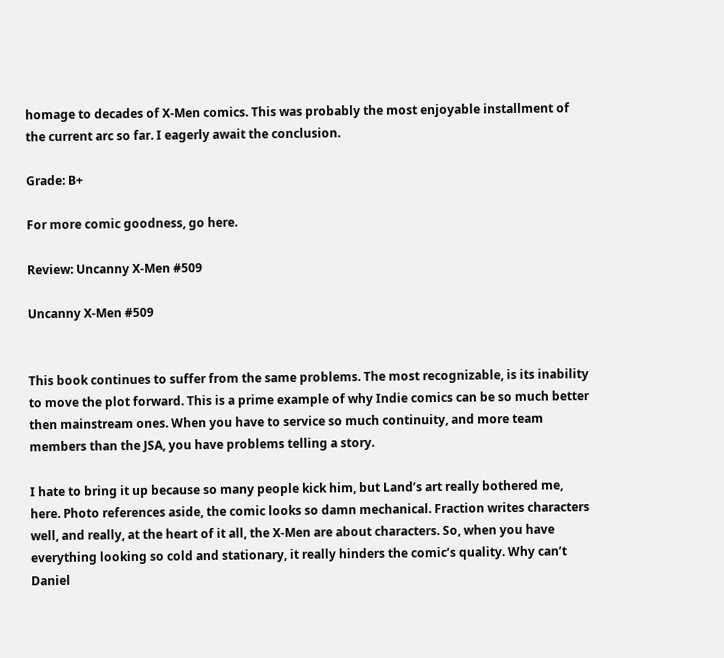homage to decades of X-Men comics. This was probably the most enjoyable installment of the current arc so far. I eagerly await the conclusion.

Grade: B+

For more comic goodness, go here.

Review: Uncanny X-Men #509

Uncanny X-Men #509


This book continues to suffer from the same problems. The most recognizable, is its inability to move the plot forward. This is a prime example of why Indie comics can be so much better then mainstream ones. When you have to service so much continuity, and more team members than the JSA, you have problems telling a story.

I hate to bring it up because so many people kick him, but Land’s art really bothered me, here. Photo references aside, the comic looks so damn mechanical. Fraction writes characters well, and really, at the heart of it all, the X-Men are about characters. So, when you have everything looking so cold and stationary, it really hinders the comic’s quality. Why can’t Daniel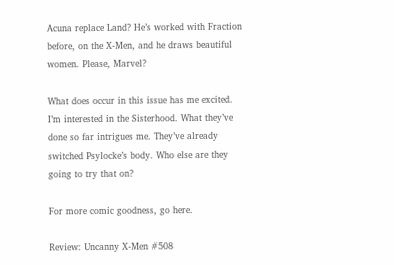Acuna replace Land? He’s worked with Fraction before, on the X-Men, and he draws beautiful women. Please, Marvel?

What does occur in this issue has me excited. I’m interested in the Sisterhood. What they’ve done so far intrigues me. They’ve already switched Psylocke’s body. Who else are they going to try that on?

For more comic goodness, go here.

Review: Uncanny X-Men #508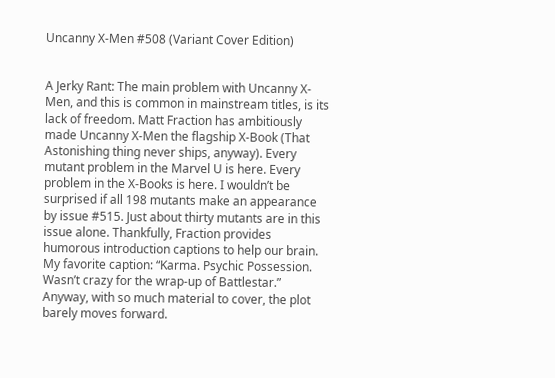Uncanny X-Men #508 (Variant Cover Edition)


A Jerky Rant: The main problem with Uncanny X-Men, and this is common in mainstream titles, is its lack of freedom. Matt Fraction has ambitiously made Uncanny X-Men the flagship X-Book (That Astonishing thing never ships, anyway). Every mutant problem in the Marvel U is here. Every problem in the X-Books is here. I wouldn’t be surprised if all 198 mutants make an appearance by issue #515. Just about thirty mutants are in this issue alone. Thankfully, Fraction provides humorous introduction captions to help our brain. My favorite caption: “Karma. Psychic Possession. Wasn’t crazy for the wrap-up of Battlestar.” Anyway, with so much material to cover, the plot barely moves forward.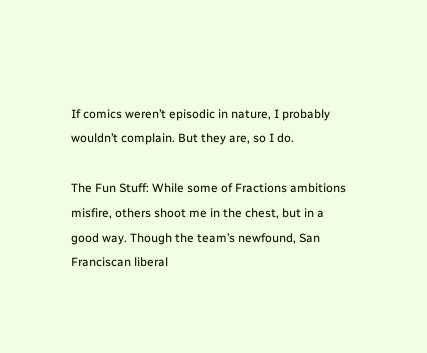If comics weren’t episodic in nature, I probably wouldn’t complain. But they are, so I do.

The Fun Stuff: While some of Fractions ambitions misfire, others shoot me in the chest, but in a good way. Though the team’s newfound, San Franciscan liberal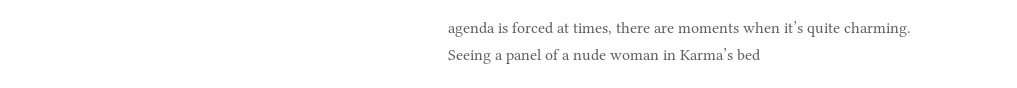agenda is forced at times, there are moments when it’s quite charming. Seeing a panel of a nude woman in Karma’s bed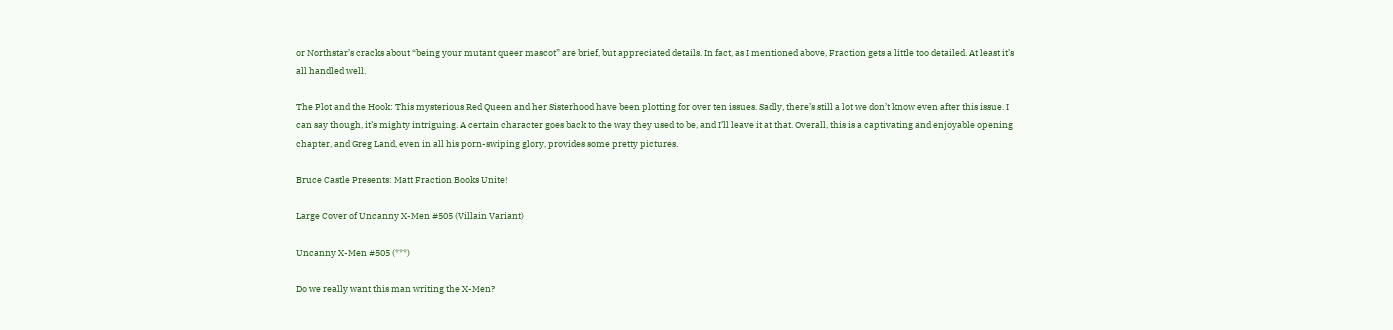or Northstar’s cracks about “being your mutant queer mascot” are brief, but appreciated details. In fact, as I mentioned above, Fraction gets a little too detailed. At least it’s all handled well.

The Plot and the Hook: This mysterious Red Queen and her Sisterhood have been plotting for over ten issues. Sadly, there’s still a lot we don’t know even after this issue. I can say though, it’s mighty intriguing. A certain character goes back to the way they used to be, and I’ll leave it at that. Overall, this is a captivating and enjoyable opening chapter, and Greg Land, even in all his porn-swiping glory, provides some pretty pictures.

Bruce Castle Presents: Matt Fraction Books Unite!

Large Cover of Uncanny X-Men #505 (Villain Variant)

Uncanny X-Men #505 (***)

Do we really want this man writing the X-Men?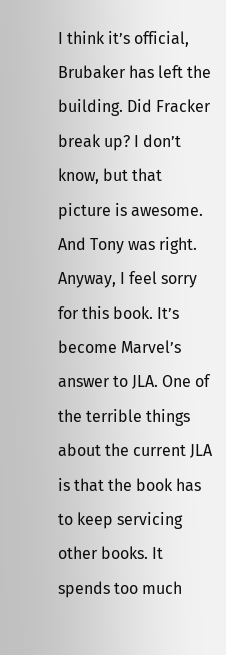I think it’s official, Brubaker has left the building. Did Fracker break up? I don’t know, but that picture is awesome. And Tony was right. Anyway, I feel sorry for this book. It’s become Marvel’s answer to JLA. One of the terrible things about the current JLA is that the book has to keep servicing other books. It spends too much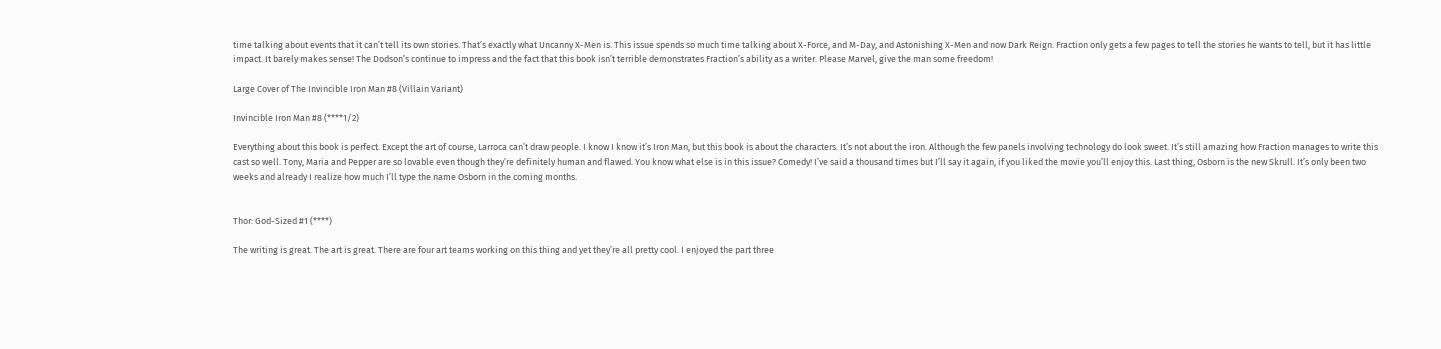time talking about events that it can’t tell its own stories. That’s exactly what Uncanny X-Men is. This issue spends so much time talking about X-Force, and M-Day, and Astonishing X-Men and now Dark Reign. Fraction only gets a few pages to tell the stories he wants to tell, but it has little impact. It barely makes sense! The Dodson’s continue to impress and the fact that this book isn’t terrible demonstrates Fraction’s ability as a writer. Please Marvel, give the man some freedom!

Large Cover of The Invincible Iron Man #8 (Villain Variant)

Invincible Iron Man #8 (****1/2)

Everything about this book is perfect. Except the art of course, Larroca can’t draw people. I know I know it’s Iron Man, but this book is about the characters. It’s not about the iron. Although the few panels involving technology do look sweet. It’s still amazing how Fraction manages to write this cast so well. Tony, Maria and Pepper are so lovable even though they’re definitely human and flawed. You know what else is in this issue? Comedy! I’ve said a thousand times but I’ll say it again, if you liked the movie you’ll enjoy this. Last thing, Osborn is the new Skrull. It’s only been two weeks and already I realize how much I’ll type the name Osborn in the coming months.


Thor: God-Sized #1 (****)

The writing is great. The art is great. There are four art teams working on this thing and yet they’re all pretty cool. I enjoyed the part three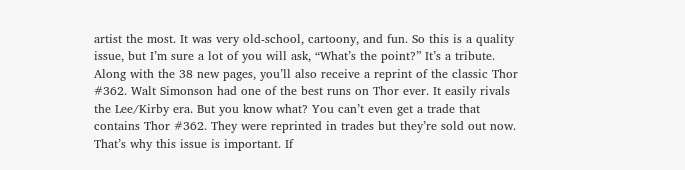artist the most. It was very old-school, cartoony, and fun. So this is a quality issue, but I’m sure a lot of you will ask, “What’s the point?” It’s a tribute. Along with the 38 new pages, you’ll also receive a reprint of the classic Thor #362. Walt Simonson had one of the best runs on Thor ever. It easily rivals the Lee/Kirby era. But you know what? You can’t even get a trade that contains Thor #362. They were reprinted in trades but they’re sold out now. That’s why this issue is important. If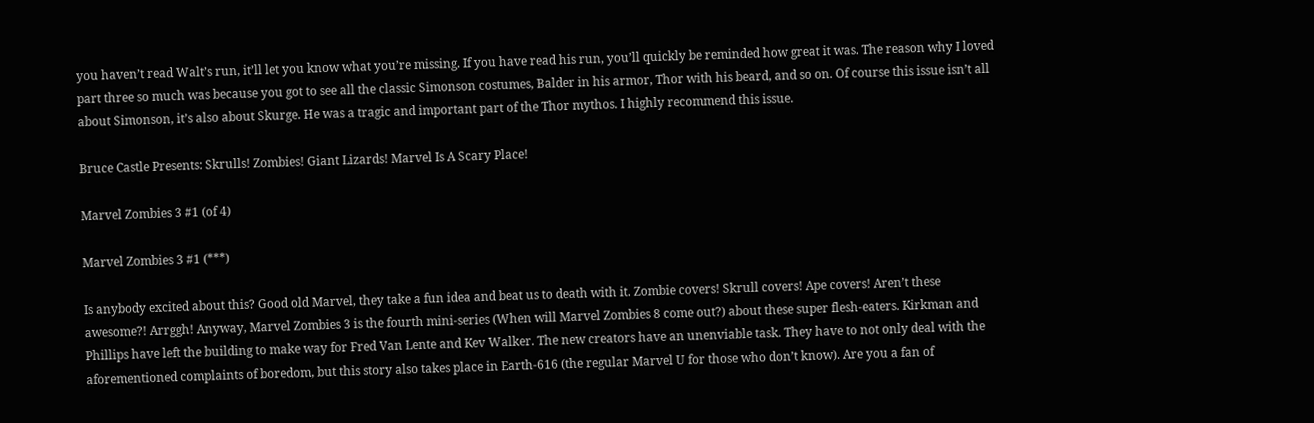you haven’t read Walt’s run, it’ll let you know what you’re missing. If you have read his run, you’ll quickly be reminded how great it was. The reason why I loved part three so much was because you got to see all the classic Simonson costumes, Balder in his armor, Thor with his beard, and so on. Of course this issue isn’t all about Simonson, it’s also about Skurge. He was a tragic and important part of the Thor mythos. I highly recommend this issue.

Bruce Castle Presents: Skrulls! Zombies! Giant Lizards! Marvel Is A Scary Place!

Marvel Zombies 3 #1 (of 4)

Marvel Zombies 3 #1 (***)

Is anybody excited about this? Good old Marvel, they take a fun idea and beat us to death with it. Zombie covers! Skrull covers! Ape covers! Aren’t these awesome?! Arrggh! Anyway, Marvel Zombies 3 is the fourth mini-series (When will Marvel Zombies 8 come out?) about these super flesh-eaters. Kirkman and Phillips have left the building to make way for Fred Van Lente and Kev Walker. The new creators have an unenviable task. They have to not only deal with the aforementioned complaints of boredom, but this story also takes place in Earth-616 (the regular Marvel U for those who don’t know). Are you a fan of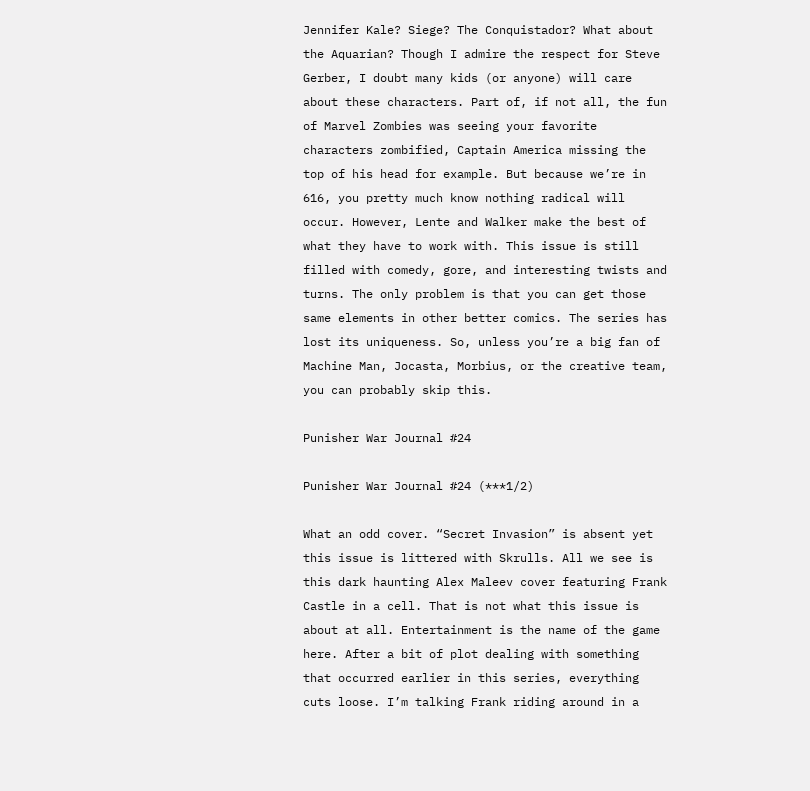Jennifer Kale? Siege? The Conquistador? What about the Aquarian? Though I admire the respect for Steve Gerber, I doubt many kids (or anyone) will care about these characters. Part of, if not all, the fun of Marvel Zombies was seeing your favorite characters zombified, Captain America missing the top of his head for example. But because we’re in 616, you pretty much know nothing radical will occur. However, Lente and Walker make the best of what they have to work with. This issue is still filled with comedy, gore, and interesting twists and turns. The only problem is that you can get those same elements in other better comics. The series has lost its uniqueness. So, unless you’re a big fan of Machine Man, Jocasta, Morbius, or the creative team, you can probably skip this.

Punisher War Journal #24

Punisher War Journal #24 (***1/2)

What an odd cover. “Secret Invasion” is absent yet this issue is littered with Skrulls. All we see is this dark haunting Alex Maleev cover featuring Frank Castle in a cell. That is not what this issue is about at all. Entertainment is the name of the game here. After a bit of plot dealing with something that occurred earlier in this series, everything cuts loose. I’m talking Frank riding around in a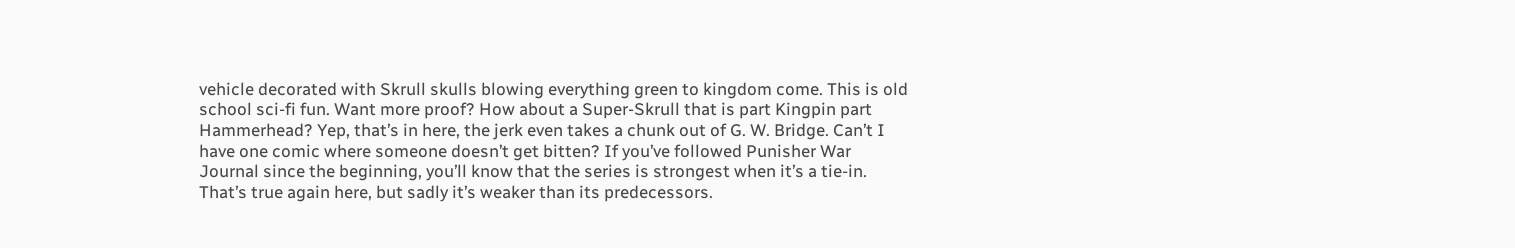vehicle decorated with Skrull skulls blowing everything green to kingdom come. This is old school sci-fi fun. Want more proof? How about a Super-Skrull that is part Kingpin part Hammerhead? Yep, that’s in here, the jerk even takes a chunk out of G. W. Bridge. Can’t I have one comic where someone doesn’t get bitten? If you’ve followed Punisher War Journal since the beginning, you’ll know that the series is strongest when it’s a tie-in. That’s true again here, but sadly it’s weaker than its predecessors.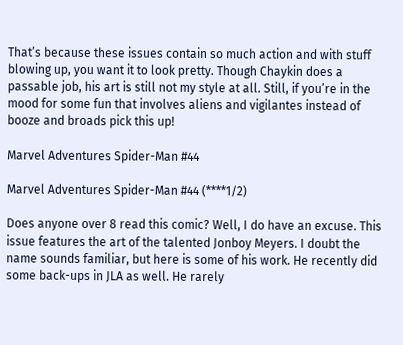That’s because these issues contain so much action and with stuff blowing up, you want it to look pretty. Though Chaykin does a passable job, his art is still not my style at all. Still, if you’re in the mood for some fun that involves aliens and vigilantes instead of booze and broads pick this up!

Marvel Adventures Spider-Man #44

Marvel Adventures Spider-Man #44 (****1/2)

Does anyone over 8 read this comic? Well, I do have an excuse. This issue features the art of the talented Jonboy Meyers. I doubt the name sounds familiar, but here is some of his work. He recently did some back-ups in JLA as well. He rarely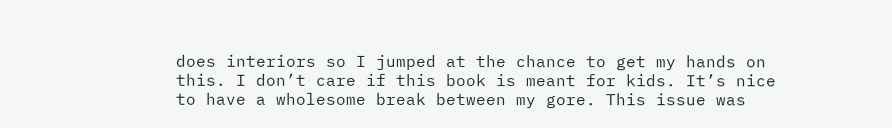does interiors so I jumped at the chance to get my hands on this. I don’t care if this book is meant for kids. It’s nice to have a wholesome break between my gore. This issue was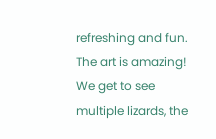refreshing and fun. The art is amazing! We get to see multiple lizards, the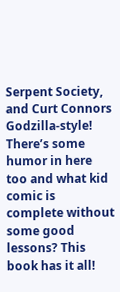Serpent Society, and Curt Connors Godzilla-style! There’s some humor in here too and what kid comic is complete without some good lessons? This book has it all!